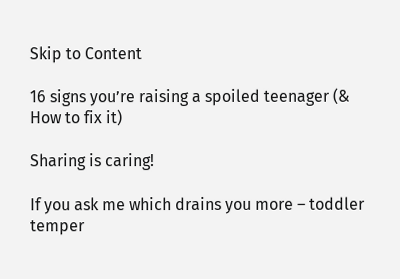Skip to Content

16 signs you’re raising a spoiled teenager (& How to fix it)

Sharing is caring!

If you ask me which drains you more – toddler temper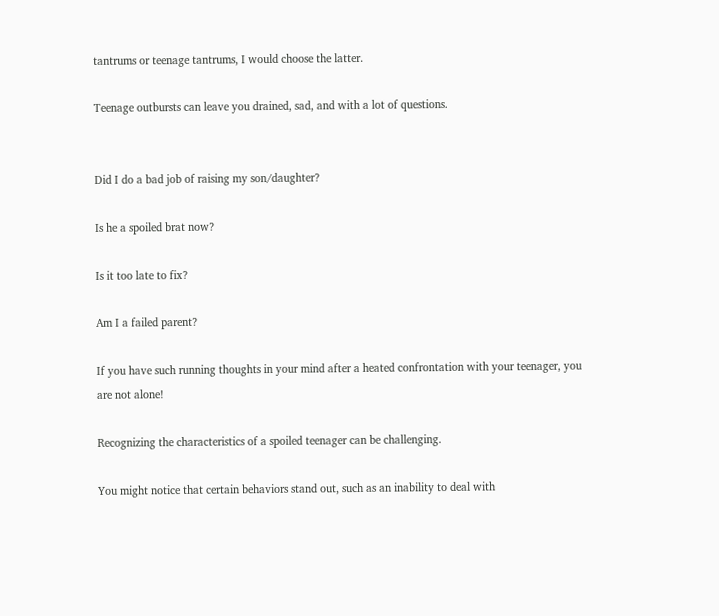tantrums or teenage tantrums, I would choose the latter.

Teenage outbursts can leave you drained, sad, and with a lot of questions.


Did I do a bad job of raising my son/daughter?

Is he a spoiled brat now?

Is it too late to fix?

Am I a failed parent?

If you have such running thoughts in your mind after a heated confrontation with your teenager, you are not alone!

Recognizing the characteristics of a spoiled teenager can be challenging.

You might notice that certain behaviors stand out, such as an inability to deal with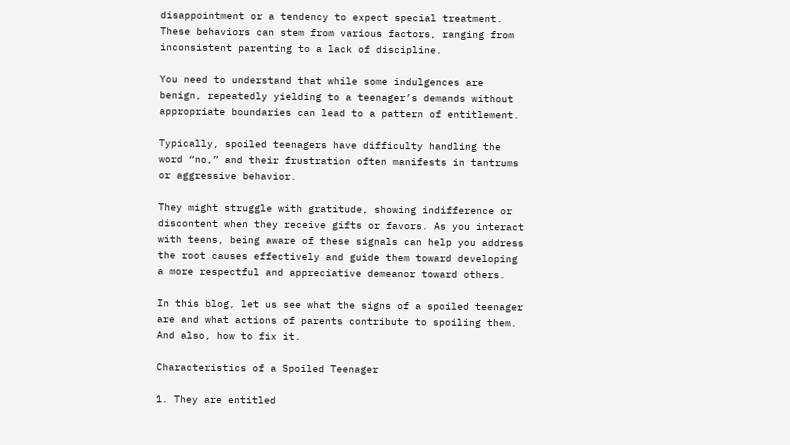disappointment or a tendency to expect special treatment. These behaviors can stem from various factors, ranging from inconsistent parenting to a lack of discipline.

You need to understand that while some indulgences are benign, repeatedly yielding to a teenager’s demands without appropriate boundaries can lead to a pattern of entitlement.

Typically, spoiled teenagers have difficulty handling the word “no,” and their frustration often manifests in tantrums or aggressive behavior.

They might struggle with gratitude, showing indifference or discontent when they receive gifts or favors. As you interact with teens, being aware of these signals can help you address the root causes effectively and guide them toward developing a more respectful and appreciative demeanor toward others.

In this blog, let us see what the signs of a spoiled teenager are and what actions of parents contribute to spoiling them. And also, how to fix it.

Characteristics of a Spoiled Teenager

1. They are entitled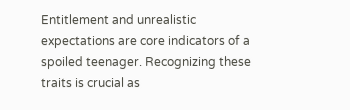Entitlement and unrealistic expectations are core indicators of a spoiled teenager. Recognizing these traits is crucial as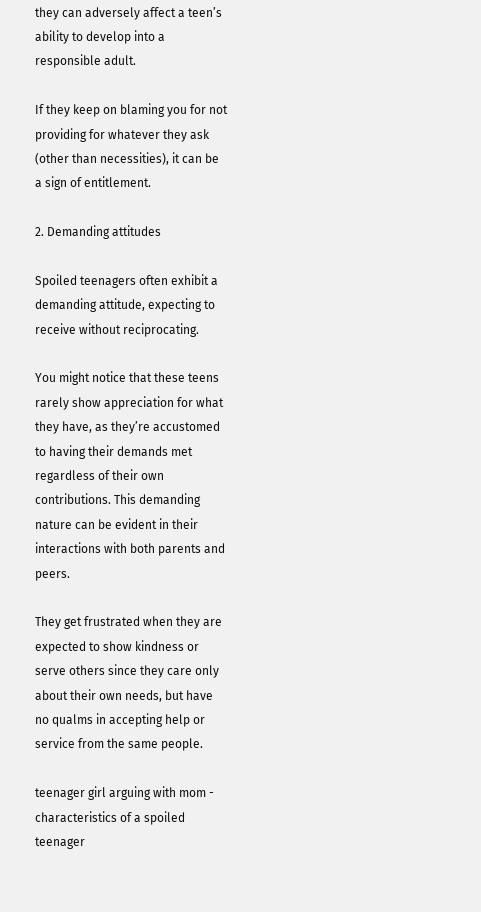they can adversely affect a teen’s ability to develop into a responsible adult.

If they keep on blaming you for not providing for whatever they ask (other than necessities), it can be a sign of entitlement.

2. Demanding attitudes

Spoiled teenagers often exhibit a demanding attitude, expecting to receive without reciprocating.

You might notice that these teens rarely show appreciation for what they have, as they’re accustomed to having their demands met regardless of their own contributions. This demanding nature can be evident in their interactions with both parents and peers.

They get frustrated when they are expected to show kindness or serve others since they care only about their own needs, but have no qualms in accepting help or service from the same people.

teenager girl arguing with mom - characteristics of a spoiled teenager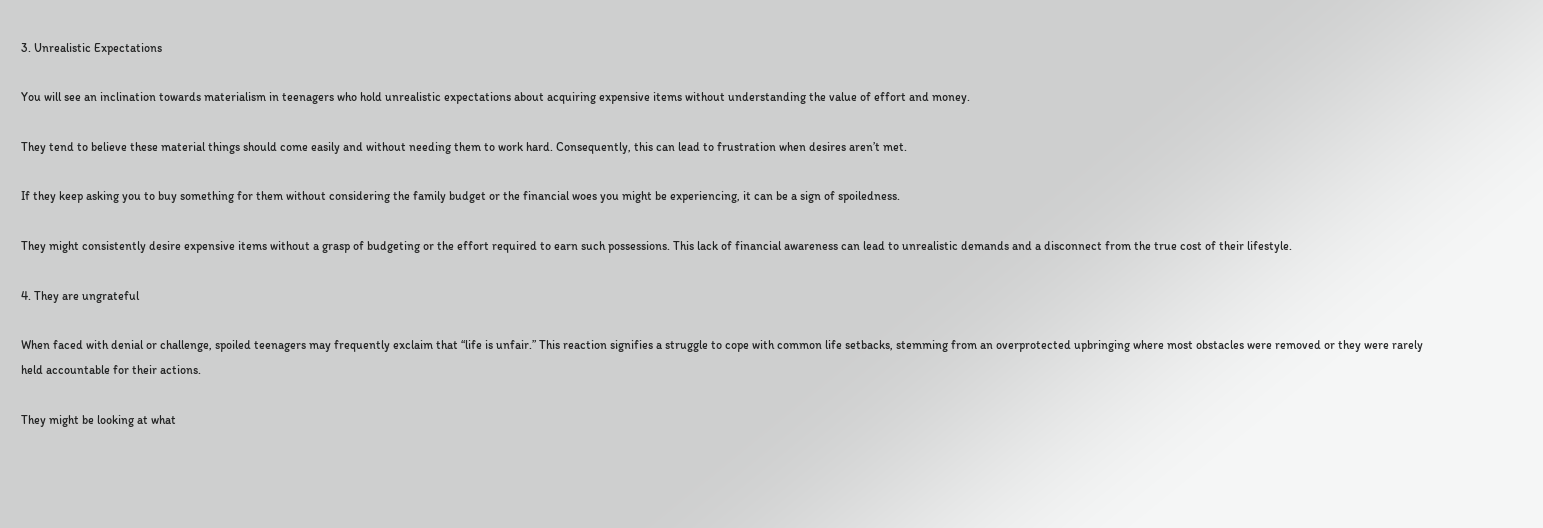3. Unrealistic Expectations

You will see an inclination towards materialism in teenagers who hold unrealistic expectations about acquiring expensive items without understanding the value of effort and money.

They tend to believe these material things should come easily and without needing them to work hard. Consequently, this can lead to frustration when desires aren’t met.

If they keep asking you to buy something for them without considering the family budget or the financial woes you might be experiencing, it can be a sign of spoiledness.

They might consistently desire expensive items without a grasp of budgeting or the effort required to earn such possessions. This lack of financial awareness can lead to unrealistic demands and a disconnect from the true cost of their lifestyle.

4. They are ungrateful

When faced with denial or challenge, spoiled teenagers may frequently exclaim that “life is unfair.” This reaction signifies a struggle to cope with common life setbacks, stemming from an overprotected upbringing where most obstacles were removed or they were rarely held accountable for their actions.

They might be looking at what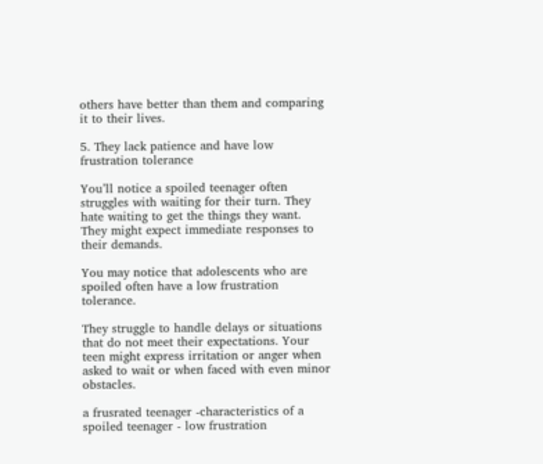others have better than them and comparing it to their lives.

5. They lack patience and have low frustration tolerance

You’ll notice a spoiled teenager often struggles with waiting for their turn. They hate waiting to get the things they want. They might expect immediate responses to their demands.

You may notice that adolescents who are spoiled often have a low frustration tolerance.

They struggle to handle delays or situations that do not meet their expectations. Your teen might express irritation or anger when asked to wait or when faced with even minor obstacles.

a frusrated teenager -characteristics of a spoiled teenager - low frustration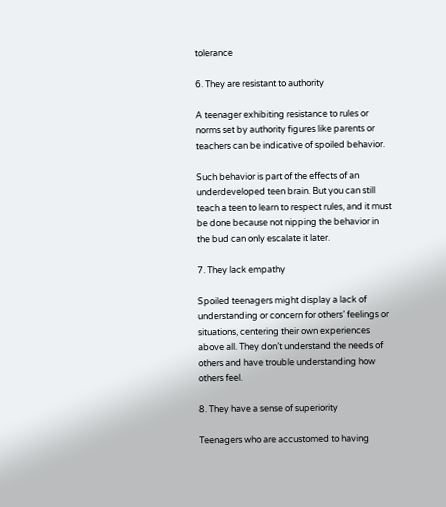tolerance

6. They are resistant to authority

A teenager exhibiting resistance to rules or norms set by authority figures like parents or teachers can be indicative of spoiled behavior.

Such behavior is part of the effects of an underdeveloped teen brain. But you can still teach a teen to learn to respect rules, and it must be done because not nipping the behavior in the bud can only escalate it later.

7. They lack empathy

Spoiled teenagers might display a lack of understanding or concern for others’ feelings or situations, centering their own experiences above all. They don’t understand the needs of others and have trouble understanding how others feel.

8. They have a sense of superiority

Teenagers who are accustomed to having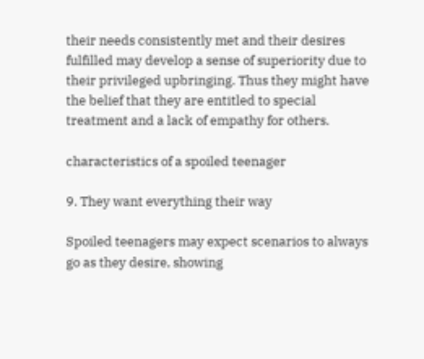their needs consistently met and their desires fulfilled may develop a sense of superiority due to their privileged upbringing. Thus they might have the belief that they are entitled to special treatment and a lack of empathy for others.

characteristics of a spoiled teenager

9. They want everything their way

Spoiled teenagers may expect scenarios to always go as they desire, showing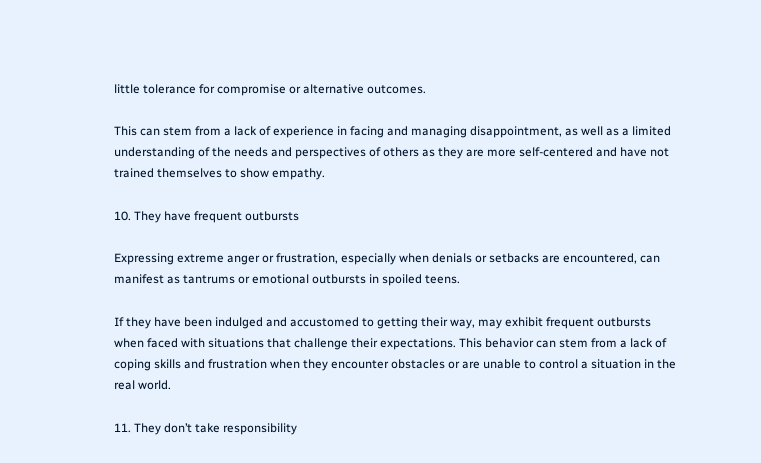little tolerance for compromise or alternative outcomes.

This can stem from a lack of experience in facing and managing disappointment, as well as a limited understanding of the needs and perspectives of others as they are more self-centered and have not trained themselves to show empathy.

10. They have frequent outbursts

Expressing extreme anger or frustration, especially when denials or setbacks are encountered, can manifest as tantrums or emotional outbursts in spoiled teens.

If they have been indulged and accustomed to getting their way, may exhibit frequent outbursts when faced with situations that challenge their expectations. This behavior can stem from a lack of coping skills and frustration when they encounter obstacles or are unable to control a situation in the real world.

11. They don’t take responsibility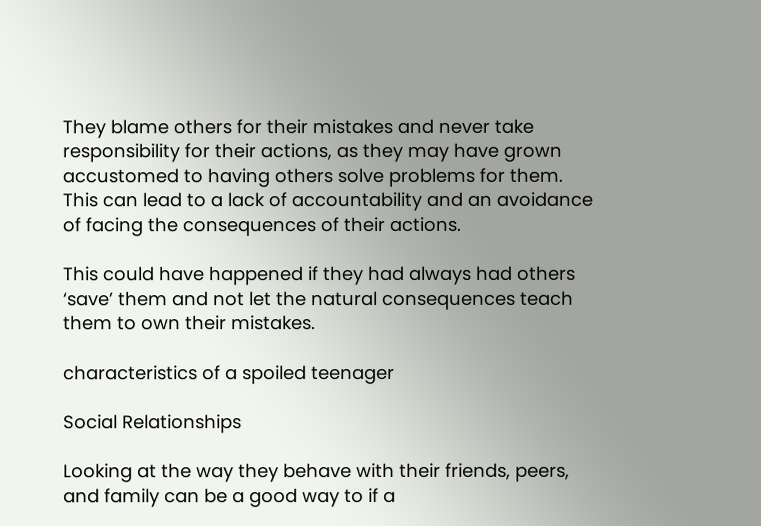They blame others for their mistakes and never take responsibility for their actions, as they may have grown accustomed to having others solve problems for them. This can lead to a lack of accountability and an avoidance of facing the consequences of their actions.

This could have happened if they had always had others ‘save’ them and not let the natural consequences teach them to own their mistakes.

characteristics of a spoiled teenager

Social Relationships

Looking at the way they behave with their friends, peers, and family can be a good way to if a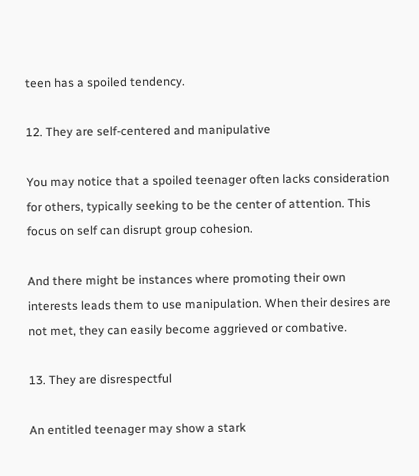teen has a spoiled tendency.

12. They are self-centered and manipulative

You may notice that a spoiled teenager often lacks consideration for others, typically seeking to be the center of attention. This focus on self can disrupt group cohesion.

And there might be instances where promoting their own interests leads them to use manipulation. When their desires are not met, they can easily become aggrieved or combative.

13. They are disrespectful

An entitled teenager may show a stark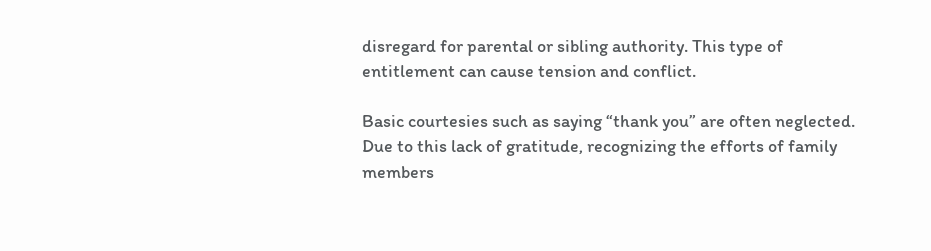disregard for parental or sibling authority. This type of entitlement can cause tension and conflict.

Basic courtesies such as saying “thank you” are often neglected. Due to this lack of gratitude, recognizing the efforts of family members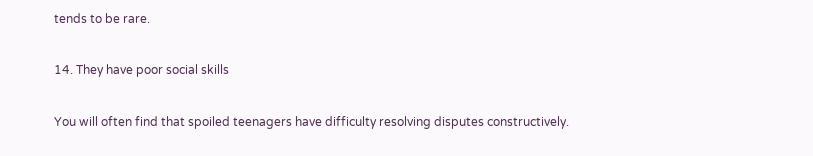tends to be rare.

14. They have poor social skills

You will often find that spoiled teenagers have difficulty resolving disputes constructively.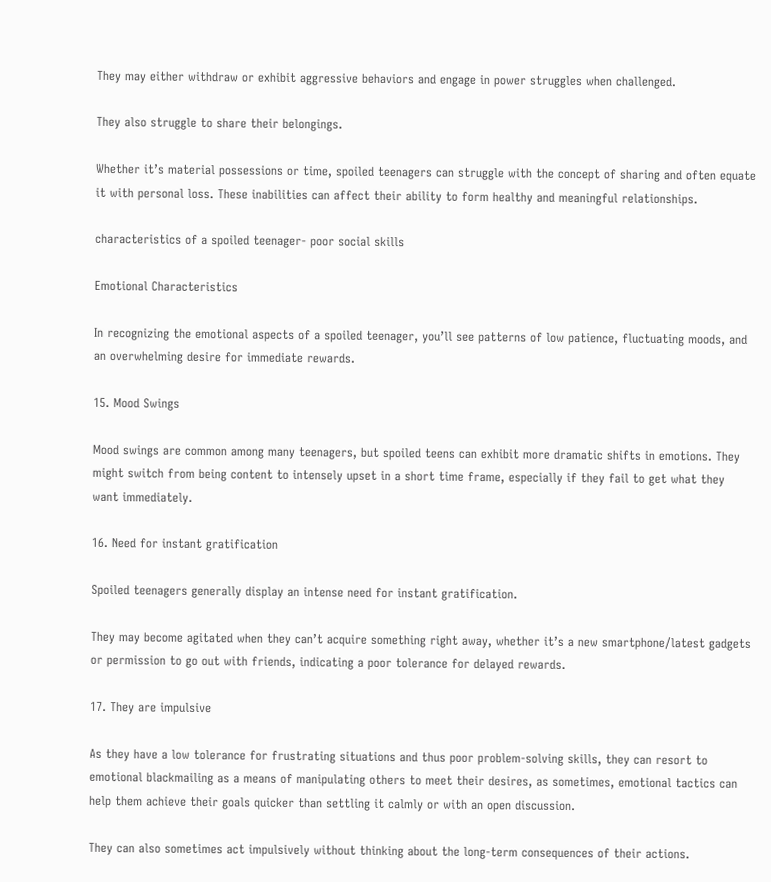They may either withdraw or exhibit aggressive behaviors and engage in power struggles when challenged.

They also struggle to share their belongings.

Whether it’s material possessions or time, spoiled teenagers can struggle with the concept of sharing and often equate it with personal loss. These inabilities can affect their ability to form healthy and meaningful relationships.

characteristics of a spoiled teenager- poor social skills

Emotional Characteristics

In recognizing the emotional aspects of a spoiled teenager, you’ll see patterns of low patience, fluctuating moods, and an overwhelming desire for immediate rewards.

15. Mood Swings

Mood swings are common among many teenagers, but spoiled teens can exhibit more dramatic shifts in emotions. They might switch from being content to intensely upset in a short time frame, especially if they fail to get what they want immediately.

16. Need for instant gratification

Spoiled teenagers generally display an intense need for instant gratification.

They may become agitated when they can’t acquire something right away, whether it’s a new smartphone/latest gadgets or permission to go out with friends, indicating a poor tolerance for delayed rewards.

17. They are impulsive

As they have a low tolerance for frustrating situations and thus poor problem-solving skills, they can resort to emotional blackmailing as a means of manipulating others to meet their desires, as sometimes, emotional tactics can help them achieve their goals quicker than settling it calmly or with an open discussion.

They can also sometimes act impulsively without thinking about the long-term consequences of their actions.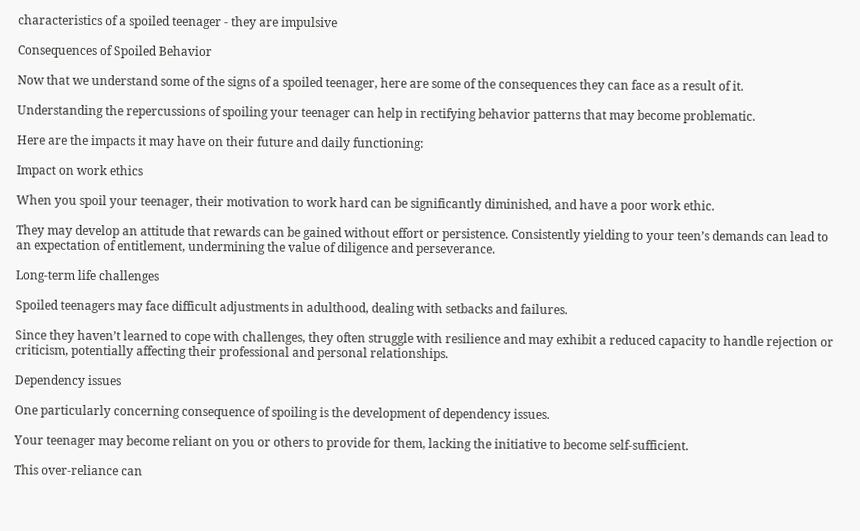characteristics of a spoiled teenager - they are impulsive

Consequences of Spoiled Behavior

Now that we understand some of the signs of a spoiled teenager, here are some of the consequences they can face as a result of it.

Understanding the repercussions of spoiling your teenager can help in rectifying behavior patterns that may become problematic.

Here are the impacts it may have on their future and daily functioning:

Impact on work ethics

When you spoil your teenager, their motivation to work hard can be significantly diminished, and have a poor work ethic.

They may develop an attitude that rewards can be gained without effort or persistence. Consistently yielding to your teen’s demands can lead to an expectation of entitlement, undermining the value of diligence and perseverance.

Long-term life challenges

Spoiled teenagers may face difficult adjustments in adulthood, dealing with setbacks and failures.

Since they haven’t learned to cope with challenges, they often struggle with resilience and may exhibit a reduced capacity to handle rejection or criticism, potentially affecting their professional and personal relationships.

Dependency issues

One particularly concerning consequence of spoiling is the development of dependency issues.

Your teenager may become reliant on you or others to provide for them, lacking the initiative to become self-sufficient.

This over-reliance can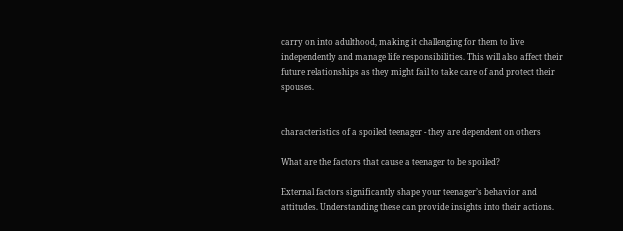carry on into adulthood, making it challenging for them to live independently and manage life responsibilities. This will also affect their future relationships as they might fail to take care of and protect their spouses.


characteristics of a spoiled teenager - they are dependent on others

What are the factors that cause a teenager to be spoiled?

External factors significantly shape your teenager’s behavior and attitudes. Understanding these can provide insights into their actions.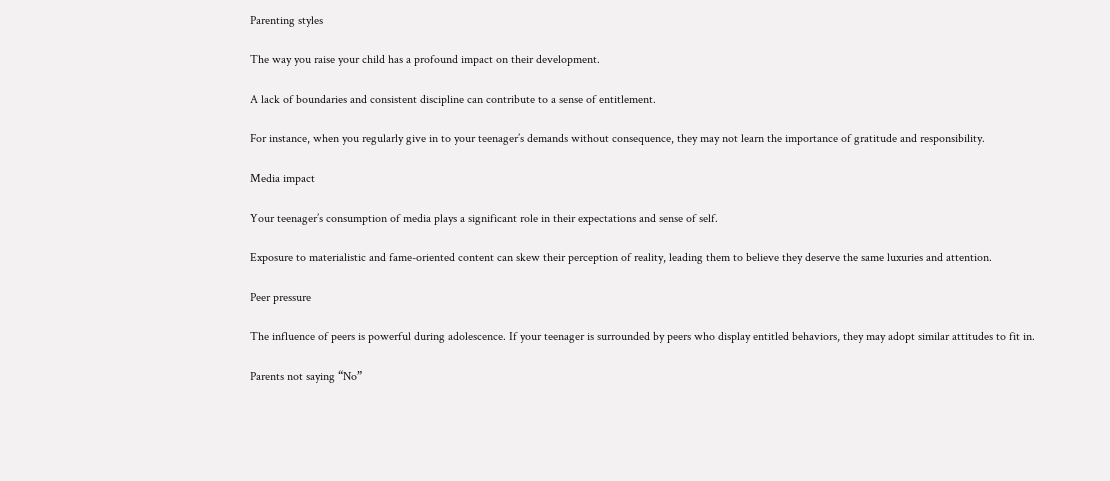Parenting styles

The way you raise your child has a profound impact on their development.

A lack of boundaries and consistent discipline can contribute to a sense of entitlement.

For instance, when you regularly give in to your teenager’s demands without consequence, they may not learn the importance of gratitude and responsibility.

Media impact

Your teenager’s consumption of media plays a significant role in their expectations and sense of self.

Exposure to materialistic and fame-oriented content can skew their perception of reality, leading them to believe they deserve the same luxuries and attention.

Peer pressure

The influence of peers is powerful during adolescence. If your teenager is surrounded by peers who display entitled behaviors, they may adopt similar attitudes to fit in.

Parents not saying “No”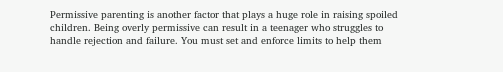Permissive parenting is another factor that plays a huge role in raising spoiled children. Being overly permissive can result in a teenager who struggles to handle rejection and failure. You must set and enforce limits to help them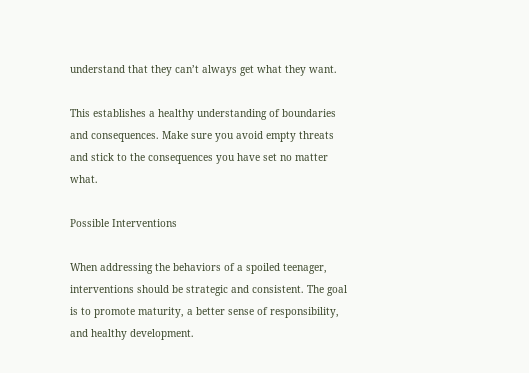understand that they can’t always get what they want.

This establishes a healthy understanding of boundaries and consequences. Make sure you avoid empty threats and stick to the consequences you have set no matter what.

Possible Interventions

When addressing the behaviors of a spoiled teenager, interventions should be strategic and consistent. The goal is to promote maturity, a better sense of responsibility, and healthy development.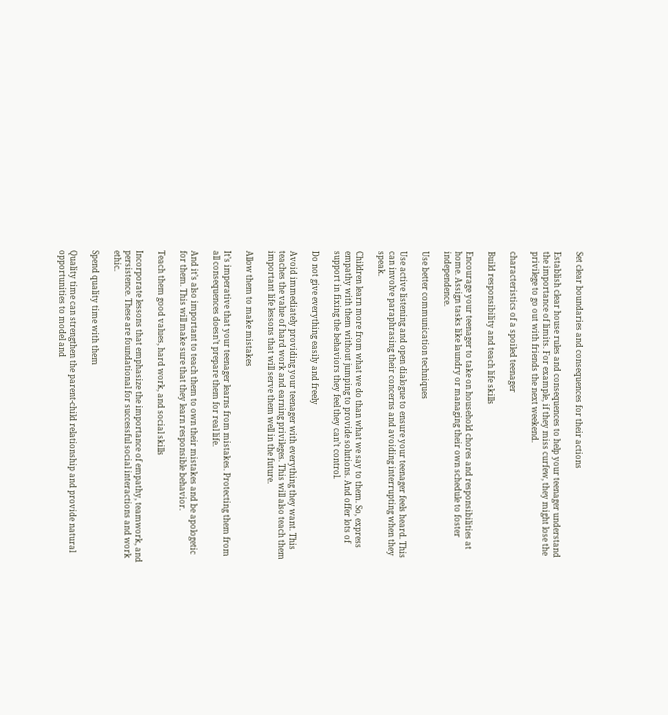Set clear boundaries and consequences for their actions

Establish clear house rules and consequences to help your teenager understand the importance of limits. For example, if they miss curfew, they might lose the privilege to go out with friends the next weekend.

characteristics of a spoiled teenager

Build responsibility and teach life skills

Encourage your teenager to take on household chores and responsibilities at home. Assign tasks like laundry or managing their own schedule to foster independence.

Use better communication techniques

Use active listening and open dialogue to ensure your teenager feels heard. This can involve paraphrasing their concerns and avoiding interrupting when they speak.

Children learn more from what we do than what we say to them. So, express empathy with them without jumping to provide solutions. And offer lots of support in fixing the behaviors they feel they can’t control.

Do not give everything easily and freely

Avoid immediately providing your teenager with everything they want. This teaches the value of hard work and earning privileges. This will also teach them important life lessons that will serve them well in the future.

Allow them to make mistakes

It’s imperative that your teenager learns from mistakes. Protecting them from all consequences doesn’t prepare them for real life.

And it’s also important to teach them to own their mistakes and be apologetic for them. This will make sure that they learn responsible behavior.

Teach them good values, hard work, and social skills

Incorporate lessons that emphasize the importance of empathy, teamwork, and persistence. These are foundational for successful social interactions and work ethic.

Spend quality time with them

Quality time can strengthen the parent-child relationship and provide natural opportunities to model and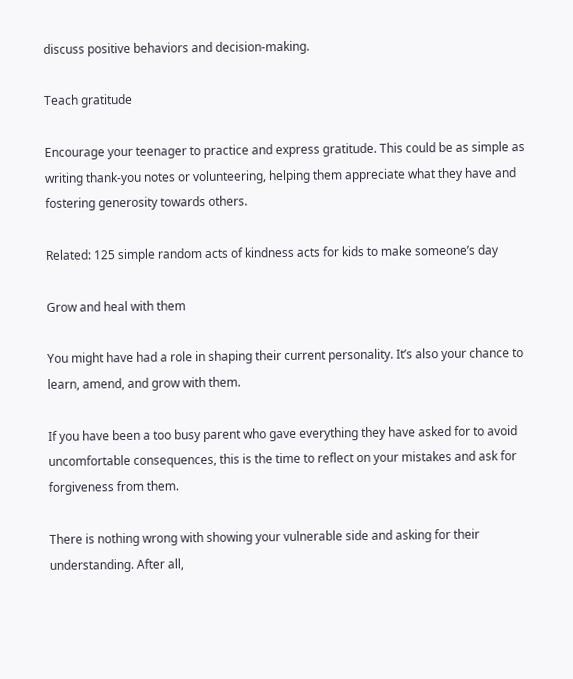discuss positive behaviors and decision-making.

Teach gratitude

Encourage your teenager to practice and express gratitude. This could be as simple as writing thank-you notes or volunteering, helping them appreciate what they have and fostering generosity towards others.

Related: 125 simple random acts of kindness acts for kids to make someone’s day

Grow and heal with them

You might have had a role in shaping their current personality. It’s also your chance to learn, amend, and grow with them.

If you have been a too busy parent who gave everything they have asked for to avoid uncomfortable consequences, this is the time to reflect on your mistakes and ask for forgiveness from them.

There is nothing wrong with showing your vulnerable side and asking for their understanding. After all,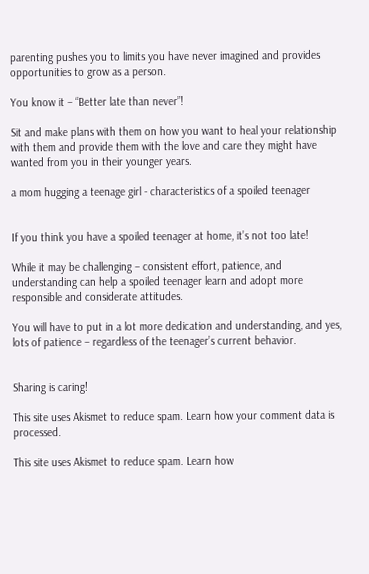parenting pushes you to limits you have never imagined and provides opportunities to grow as a person.

You know it – “Better late than never”!

Sit and make plans with them on how you want to heal your relationship with them and provide them with the love and care they might have wanted from you in their younger years.

a mom hugging a teenage girl - characteristics of a spoiled teenager


If you think you have a spoiled teenager at home, it’s not too late!

While it may be challenging – consistent effort, patience, and understanding can help a spoiled teenager learn and adopt more responsible and considerate attitudes.

You will have to put in a lot more dedication and understanding, and yes, lots of patience – regardless of the teenager’s current behavior.


Sharing is caring!

This site uses Akismet to reduce spam. Learn how your comment data is processed.

This site uses Akismet to reduce spam. Learn how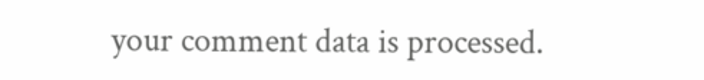your comment data is processed.